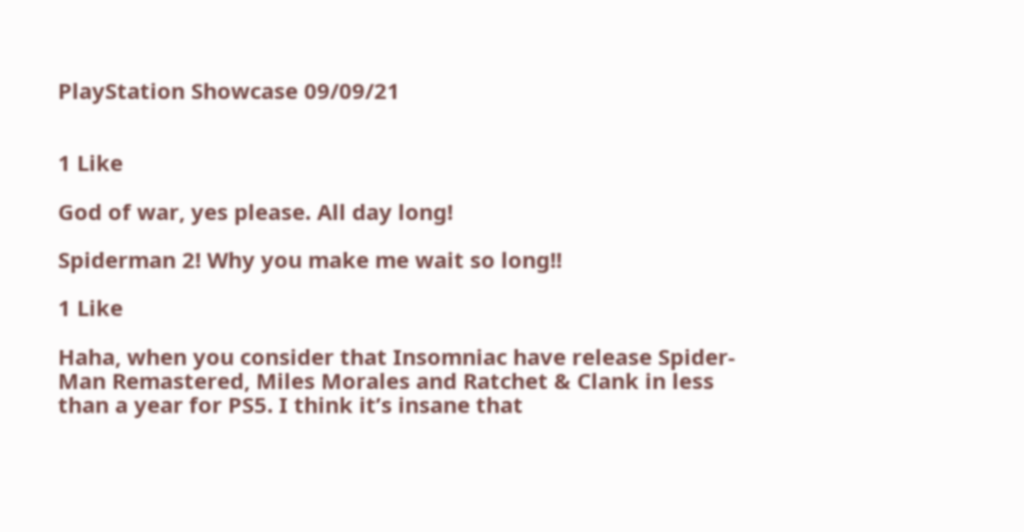PlayStation Showcase 09/09/21


1 Like

God of war, yes please. All day long!

Spiderman 2! Why you make me wait so long!!

1 Like

Haha, when you consider that Insomniac have release Spider-Man Remastered, Miles Morales and Ratchet & Clank in less than a year for PS5. I think it’s insane that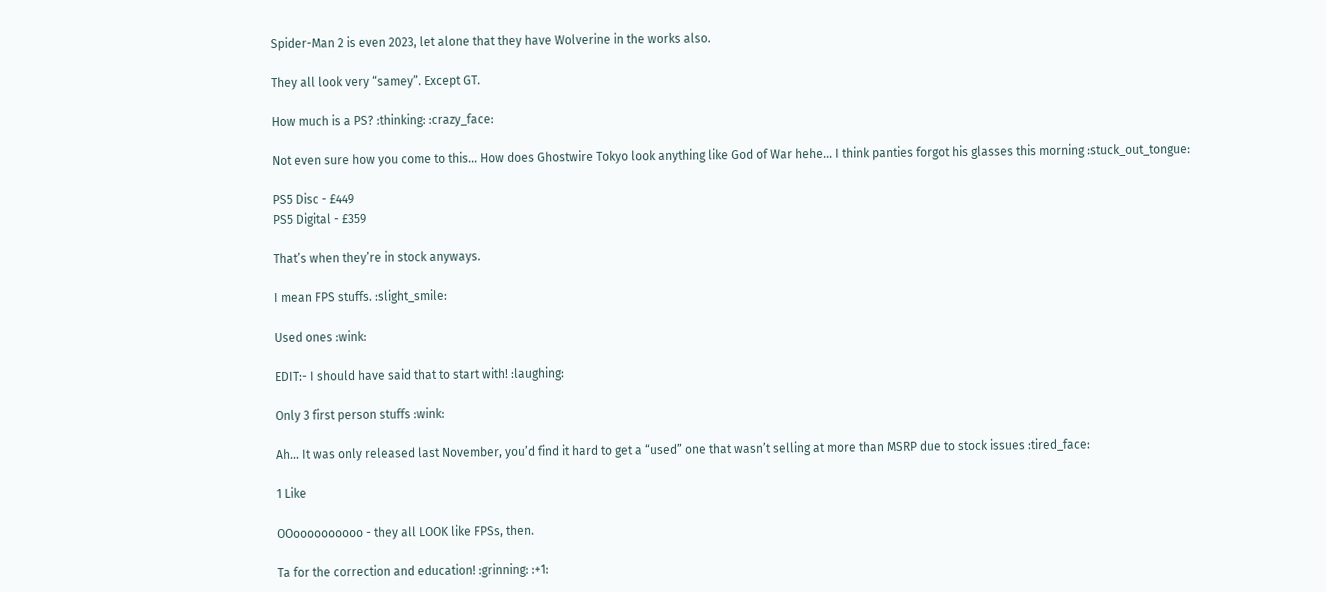Spider-Man 2 is even 2023, let alone that they have Wolverine in the works also.

They all look very “samey”. Except GT.

How much is a PS? :thinking: :crazy_face:

Not even sure how you come to this… How does Ghostwire Tokyo look anything like God of War hehe… I think panties forgot his glasses this morning :stuck_out_tongue:

PS5 Disc - £449
PS5 Digital - £359

That’s when they’re in stock anyways.

I mean FPS stuffs. :slight_smile:

Used ones :wink:

EDIT:- I should have said that to start with! :laughing:

Only 3 first person stuffs :wink:

Ah… It was only released last November, you’d find it hard to get a “used” one that wasn’t selling at more than MSRP due to stock issues :tired_face:

1 Like

OOoooooooooo - they all LOOK like FPSs, then.

Ta for the correction and education! :grinning: :+1: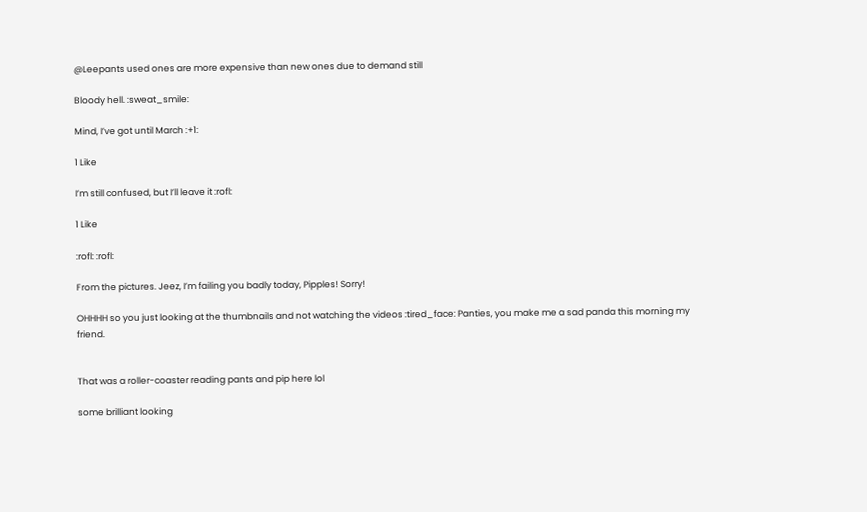@Leepants used ones are more expensive than new ones due to demand still

Bloody hell. :sweat_smile:

Mind, I’ve got until March :+1:

1 Like

I’m still confused, but I’ll leave it :rofl:

1 Like

:rofl: :rofl:

From the pictures. Jeez, I’m failing you badly today, Pipples! Sorry!

OHHHH so you just looking at the thumbnails and not watching the videos :tired_face: Panties, you make me a sad panda this morning my friend.


That was a roller-coaster reading pants and pip here lol

some brilliant looking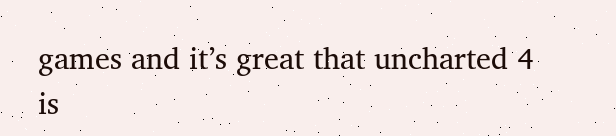games and it’s great that uncharted 4 is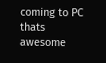coming to PC thats awesome